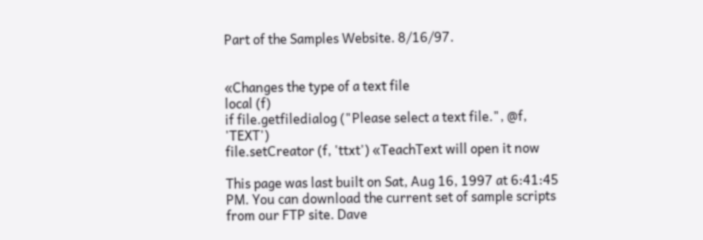Part of the Samples Website. 8/16/97.


«Changes the type of a text file
local (f)
if file.getfiledialog ("Please select a text file.", @f, 'TEXT')
file.setCreator (f, 'ttxt') «TeachText will open it now

This page was last built on Sat, Aug 16, 1997 at 6:41:45 PM. You can download the current set of sample scripts from our FTP site. Dave